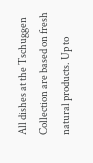All dishes at the Tschuggen Collection are based on fresh natural products. Up to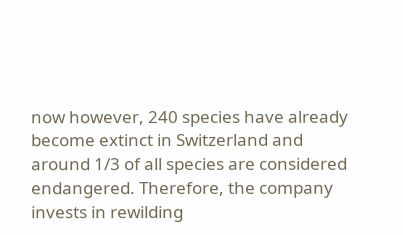now however, 240 species have already become extinct in Switzerland and around 1/3 of all species are considered endangered. Therefore, the company invests in rewilding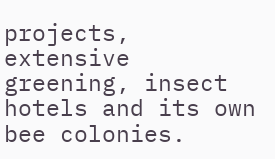projects, extensive greening, insect hotels and its own bee colonies.